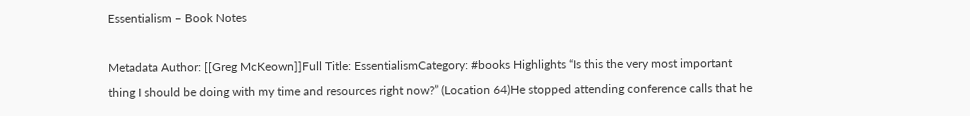Essentialism – Book Notes

Metadata Author: [[Greg McKeown]]Full Title: EssentialismCategory: #books Highlights “Is this the very most important thing I should be doing with my time and resources right now?” (Location 64)He stopped attending conference calls that he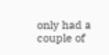only had a couple of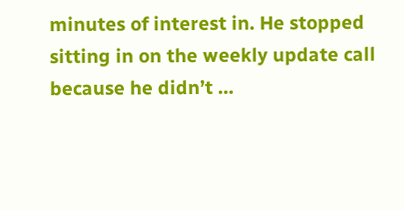minutes of interest in. He stopped sitting in on the weekly update call because he didn’t …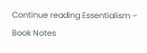Continue reading Essentialism – Book Notes